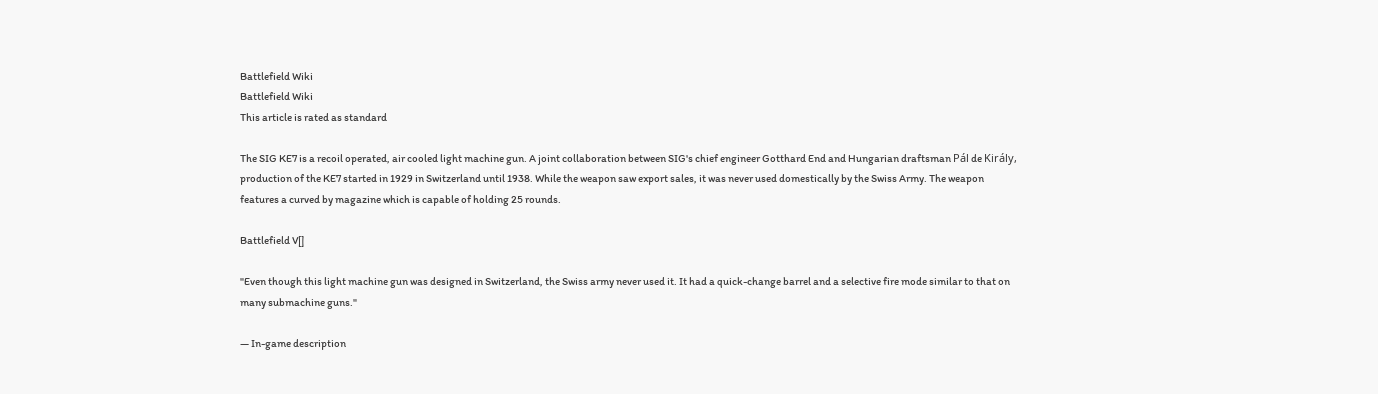Battlefield Wiki
Battlefield Wiki
This article is rated as standard

The SIG KE7 is a recoil operated, air cooled light machine gun. A joint collaboration between SIG's chief engineer Gotthard End and Hungarian draftsman Pál de Király, production of the KE7 started in 1929 in Switzerland until 1938. While the weapon saw export sales, it was never used domestically by the Swiss Army. The weapon features a curved by magazine which is capable of holding 25 rounds.

Battlefield V[]

"Even though this light machine gun was designed in Switzerland, the Swiss army never used it. It had a quick-change barrel and a selective fire mode similar to that on many submachine guns."

— In-game description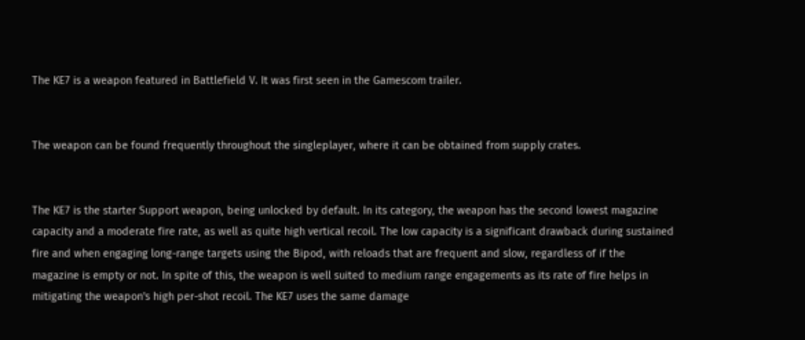The KE7 is a weapon featured in Battlefield V. It was first seen in the Gamescom trailer.


The weapon can be found frequently throughout the singleplayer, where it can be obtained from supply crates.


The KE7 is the starter Support weapon, being unlocked by default. In its category, the weapon has the second lowest magazine capacity and a moderate fire rate, as well as quite high vertical recoil. The low capacity is a significant drawback during sustained fire and when engaging long-range targets using the Bipod, with reloads that are frequent and slow, regardless of if the magazine is empty or not. In spite of this, the weapon is well suited to medium range engagements as its rate of fire helps in mitigating the weapon's high per-shot recoil. The KE7 uses the same damage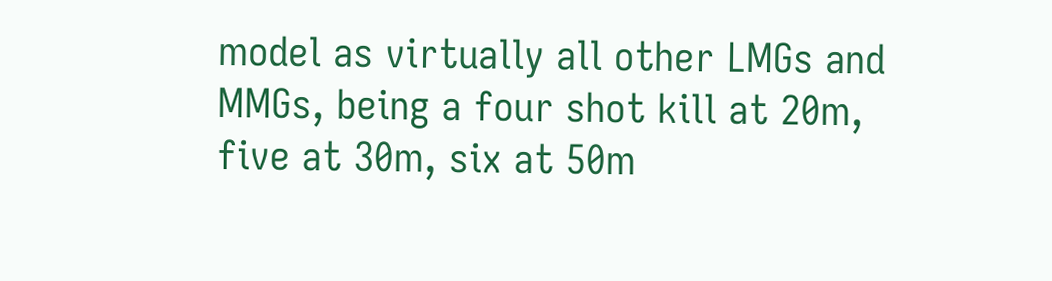model as virtually all other LMGs and MMGs, being a four shot kill at 20m, five at 30m, six at 50m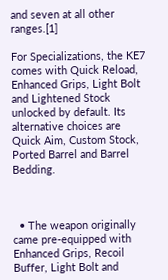and seven at all other ranges.[1]

For Specializations, the KE7 comes with Quick Reload, Enhanced Grips, Light Bolt and Lightened Stock unlocked by default. Its alternative choices are Quick Aim, Custom Stock, Ported Barrel and Barrel Bedding.



  • The weapon originally came pre-equipped with Enhanced Grips, Recoil Buffer, Light Bolt and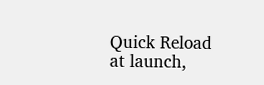Quick Reload at launch,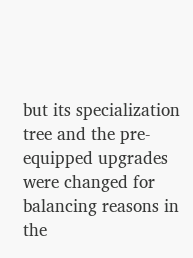but its specialization tree and the pre-equipped upgrades were changed for balancing reasons in the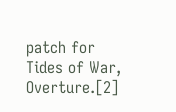patch for Tides of War, Overture.[2]